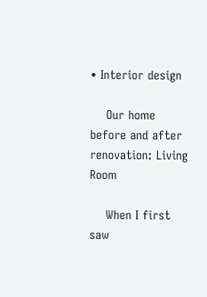• Interior design

    Our home before and after renovation: Living Room

    When I first saw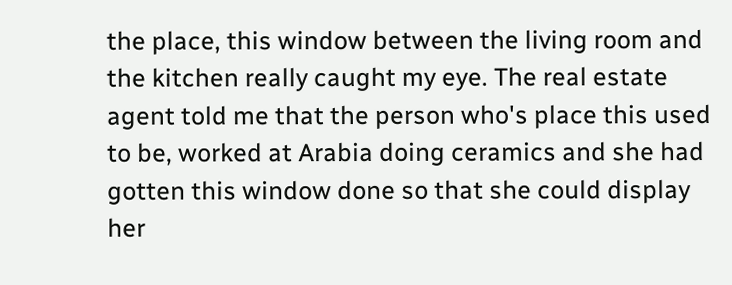the place, this window between the living room and the kitchen really caught my eye. The real estate agent told me that the person who's place this used to be, worked at Arabia doing ceramics and she had gotten this window done so that she could display her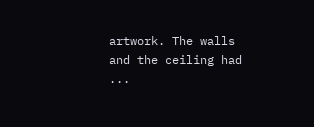artwork. The walls and the ceiling had ...